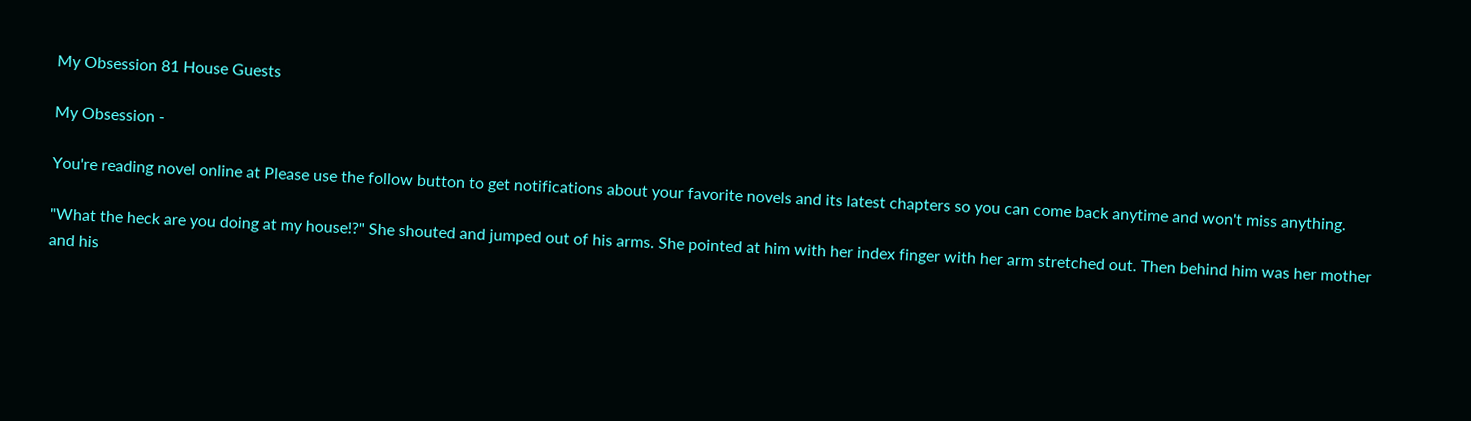My Obsession 81 House Guests

My Obsession -

You're reading novel online at Please use the follow button to get notifications about your favorite novels and its latest chapters so you can come back anytime and won't miss anything.

"What the heck are you doing at my house!?" She shouted and jumped out of his arms. She pointed at him with her index finger with her arm stretched out. Then behind him was her mother and his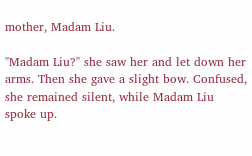mother, Madam Liu.

"Madam Liu?" she saw her and let down her arms. Then she gave a slight bow. Confused, she remained silent, while Madam Liu spoke up.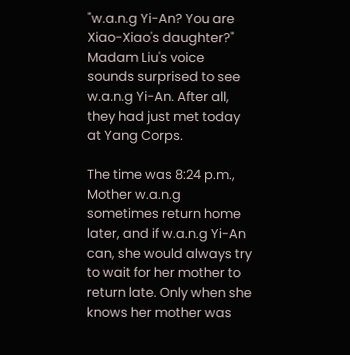"w.a.n.g Yi-An? You are Xiao-Xiao's daughter?" Madam Liu's voice sounds surprised to see w.a.n.g Yi-An. After all, they had just met today at Yang Corps.

The time was 8:24 p.m., Mother w.a.n.g sometimes return home later, and if w.a.n.g Yi-An can, she would always try to wait for her mother to return late. Only when she knows her mother was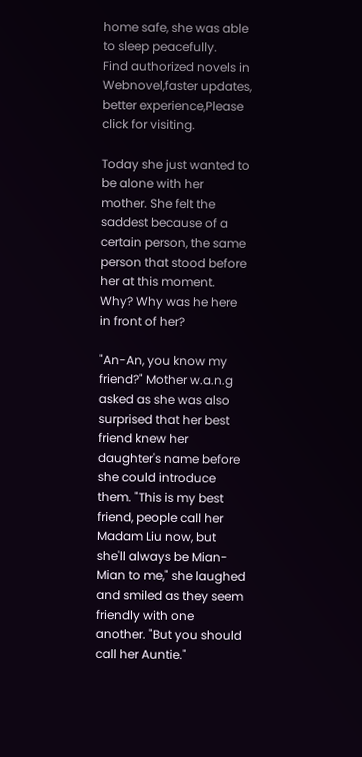home safe, she was able to sleep peacefully.
Find authorized novels in Webnovel,faster updates, better experience,Please click for visiting.

Today she just wanted to be alone with her mother. She felt the saddest because of a certain person, the same person that stood before her at this moment. Why? Why was he here in front of her?

"An-An, you know my friend?" Mother w.a.n.g asked as she was also surprised that her best friend knew her daughter's name before she could introduce them. "This is my best friend, people call her Madam Liu now, but she'll always be Mian-Mian to me," she laughed and smiled as they seem friendly with one another. "But you should call her Auntie."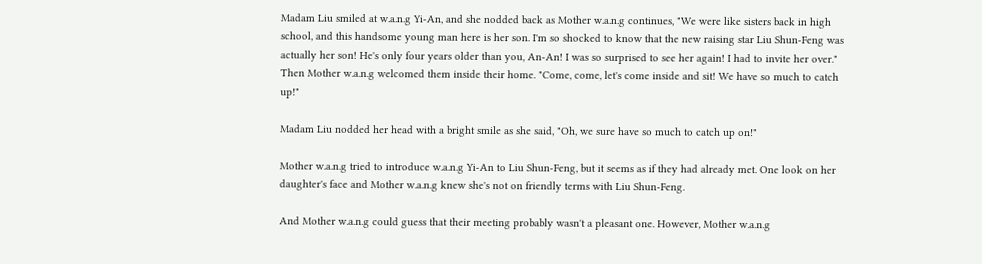Madam Liu smiled at w.a.n.g Yi-An, and she nodded back as Mother w.a.n.g continues, "We were like sisters back in high school, and this handsome young man here is her son. I'm so shocked to know that the new raising star Liu Shun-Feng was actually her son! He's only four years older than you, An-An! I was so surprised to see her again! I had to invite her over." Then Mother w.a.n.g welcomed them inside their home. "Come, come, let's come inside and sit! We have so much to catch up!"

Madam Liu nodded her head with a bright smile as she said, "Oh, we sure have so much to catch up on!"

Mother w.a.n.g tried to introduce w.a.n.g Yi-An to Liu Shun-Feng, but it seems as if they had already met. One look on her daughter's face and Mother w.a.n.g knew she's not on friendly terms with Liu Shun-Feng.

And Mother w.a.n.g could guess that their meeting probably wasn't a pleasant one. However, Mother w.a.n.g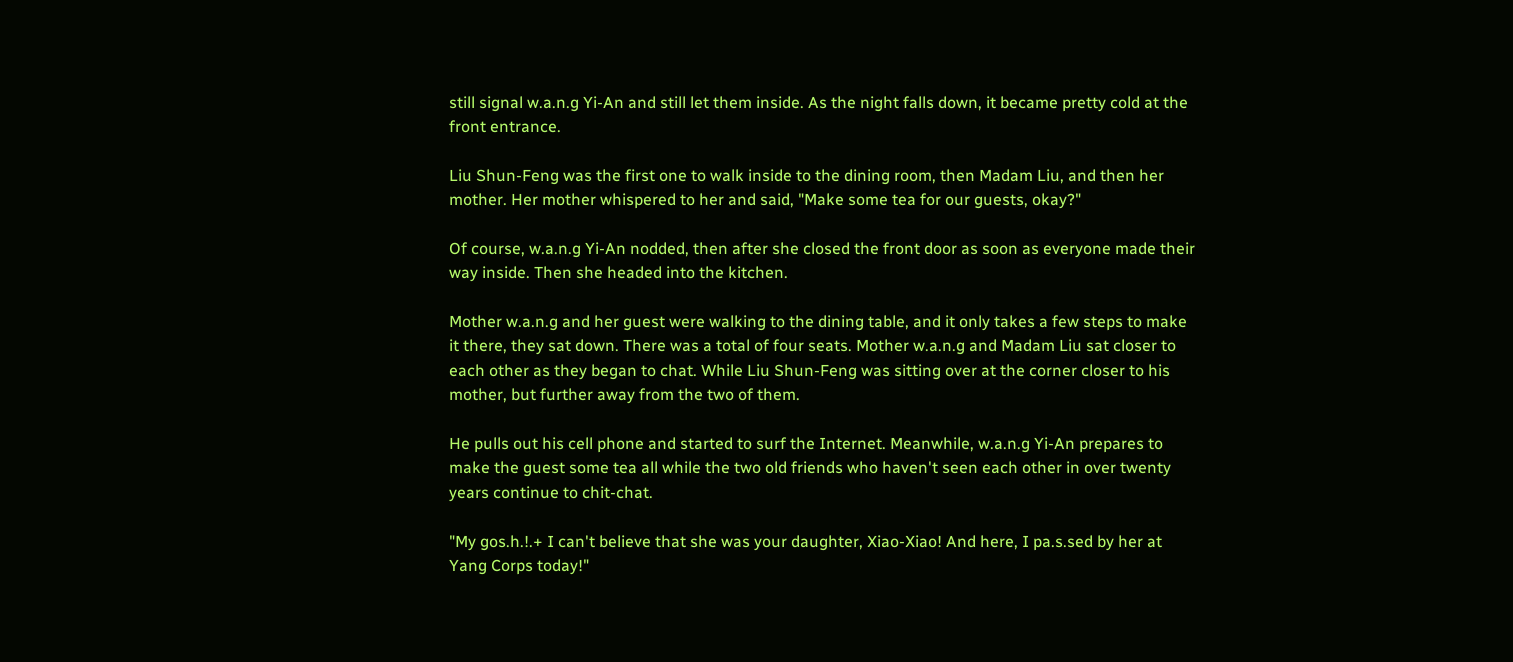still signal w.a.n.g Yi-An and still let them inside. As the night falls down, it became pretty cold at the front entrance.

Liu Shun-Feng was the first one to walk inside to the dining room, then Madam Liu, and then her mother. Her mother whispered to her and said, "Make some tea for our guests, okay?"

Of course, w.a.n.g Yi-An nodded, then after she closed the front door as soon as everyone made their way inside. Then she headed into the kitchen.

Mother w.a.n.g and her guest were walking to the dining table, and it only takes a few steps to make it there, they sat down. There was a total of four seats. Mother w.a.n.g and Madam Liu sat closer to each other as they began to chat. While Liu Shun-Feng was sitting over at the corner closer to his mother, but further away from the two of them.

He pulls out his cell phone and started to surf the Internet. Meanwhile, w.a.n.g Yi-An prepares to make the guest some tea all while the two old friends who haven't seen each other in over twenty years continue to chit-chat.

"My gos.h.!.+ I can't believe that she was your daughter, Xiao-Xiao! And here, I pa.s.sed by her at Yang Corps today!"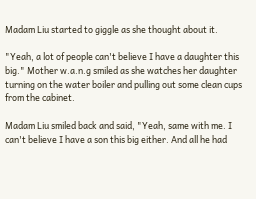Madam Liu started to giggle as she thought about it.

"Yeah, a lot of people can't believe I have a daughter this big." Mother w.a.n.g smiled as she watches her daughter turning on the water boiler and pulling out some clean cups from the cabinet.

Madam Liu smiled back and said, "Yeah, same with me. I can't believe I have a son this big either. And all he had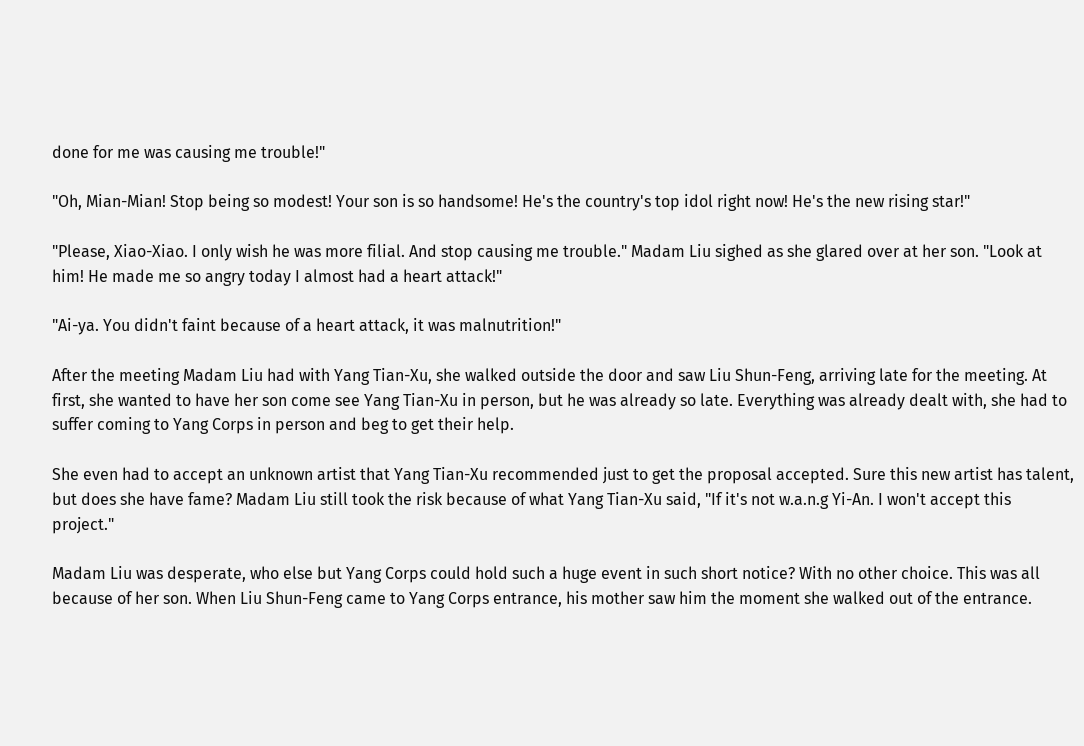done for me was causing me trouble!"

"Oh, Mian-Mian! Stop being so modest! Your son is so handsome! He's the country's top idol right now! He's the new rising star!"

"Please, Xiao-Xiao. I only wish he was more filial. And stop causing me trouble." Madam Liu sighed as she glared over at her son. "Look at him! He made me so angry today I almost had a heart attack!"

"Ai-ya. You didn't faint because of a heart attack, it was malnutrition!"

After the meeting Madam Liu had with Yang Tian-Xu, she walked outside the door and saw Liu Shun-Feng, arriving late for the meeting. At first, she wanted to have her son come see Yang Tian-Xu in person, but he was already so late. Everything was already dealt with, she had to suffer coming to Yang Corps in person and beg to get their help.

She even had to accept an unknown artist that Yang Tian-Xu recommended just to get the proposal accepted. Sure this new artist has talent, but does she have fame? Madam Liu still took the risk because of what Yang Tian-Xu said, "If it's not w.a.n.g Yi-An. I won't accept this project."

Madam Liu was desperate, who else but Yang Corps could hold such a huge event in such short notice? With no other choice. This was all because of her son. When Liu Shun-Feng came to Yang Corps entrance, his mother saw him the moment she walked out of the entrance.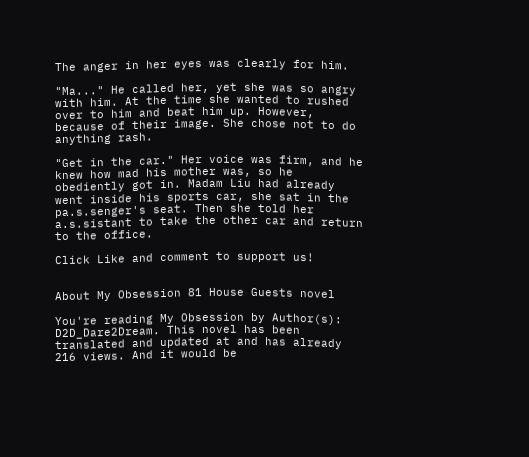The anger in her eyes was clearly for him.

"Ma..." He called her, yet she was so angry with him. At the time she wanted to rushed over to him and beat him up. However, because of their image. She chose not to do anything rash.

"Get in the car." Her voice was firm, and he knew how mad his mother was, so he obediently got in. Madam Liu had already went inside his sports car, she sat in the pa.s.senger's seat. Then she told her a.s.sistant to take the other car and return to the office.

Click Like and comment to support us!


About My Obsession 81 House Guests novel

You're reading My Obsession by Author(s): D2D_Dare2Dream. This novel has been translated and updated at and has already 216 views. And it would be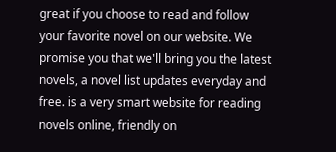great if you choose to read and follow your favorite novel on our website. We promise you that we'll bring you the latest novels, a novel list updates everyday and free. is a very smart website for reading novels online, friendly on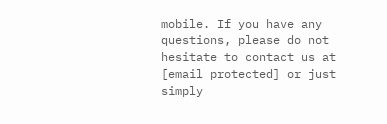mobile. If you have any questions, please do not hesitate to contact us at [email protected] or just simply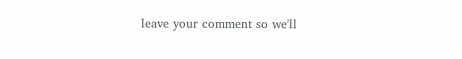leave your comment so we'll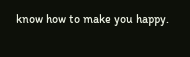know how to make you happy.